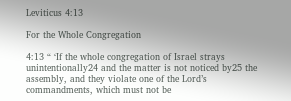Leviticus 4:13

For the Whole Congregation

4:13 “ ‘If the whole congregation of Israel strays unintentionally24 and the matter is not noticed by25 the assembly, and they violate one of the Lord’s commandments, which must not be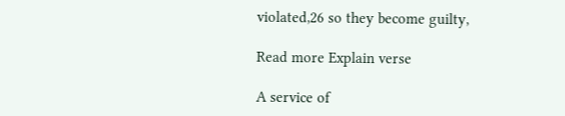violated,26 so they become guilty,

Read more Explain verse

A service of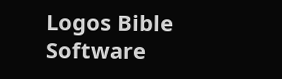Logos Bible Software